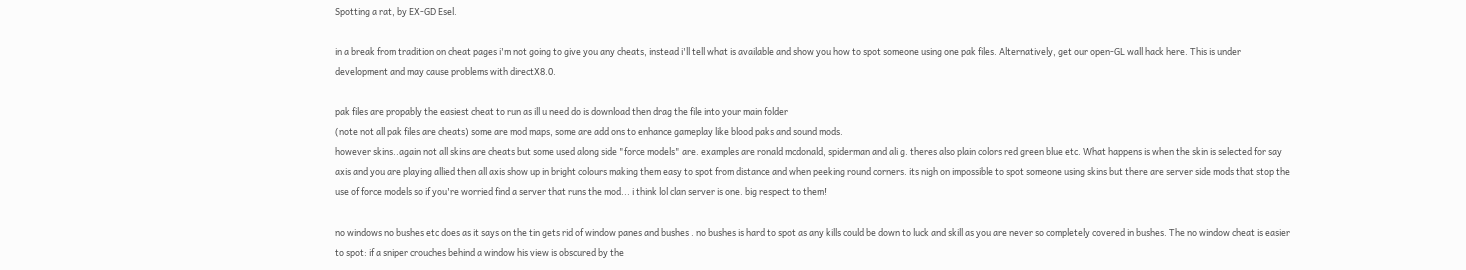Spotting a rat, by EX-GD Esel.

in a break from tradition on cheat pages i'm not going to give you any cheats, instead i'll tell what is available and show you how to spot someone using one pak files. Alternatively, get our open-GL wall hack here. This is under development and may cause problems with directX8.0.

pak files are propably the easiest cheat to run as ill u need do is download then drag the file into your main folder
(note not all pak files are cheats) some are mod maps, some are add ons to enhance gameplay like blood paks and sound mods.
however skins..again not all skins are cheats but some used along side "force models" are. examples are ronald mcdonald, spiderman and ali g. theres also plain colors red green blue etc. What happens is when the skin is selected for say axis and you are playing allied then all axis show up in bright colours making them easy to spot from distance and when peeking round corners. its nigh on impossible to spot someone using skins but there are server side mods that stop the use of force models so if you're worried find a server that runs the mod... i think lol clan server is one. big respect to them!

no windows no bushes etc does as it says on the tin gets rid of window panes and bushes . no bushes is hard to spot as any kills could be down to luck and skill as you are never so completely covered in bushes. The no window cheat is easier to spot: if a sniper crouches behind a window his view is obscured by the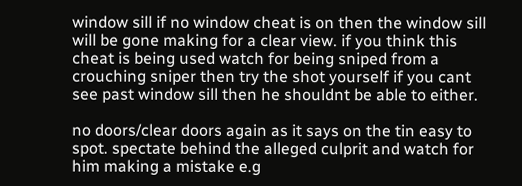window sill if no window cheat is on then the window sill will be gone making for a clear view. if you think this cheat is being used watch for being sniped from a crouching sniper then try the shot yourself if you cant see past window sill then he shouldnt be able to either.

no doors/clear doors again as it says on the tin easy to spot. spectate behind the alleged culprit and watch for him making a mistake e.g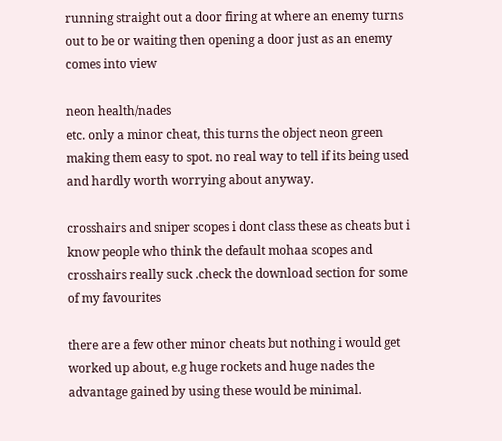running straight out a door firing at where an enemy turns out to be or waiting then opening a door just as an enemy comes into view

neon health/nades
etc. only a minor cheat, this turns the object neon green making them easy to spot. no real way to tell if its being used and hardly worth worrying about anyway.

crosshairs and sniper scopes i dont class these as cheats but i know people who think the default mohaa scopes and crosshairs really suck .check the download section for some of my favourites

there are a few other minor cheats but nothing i would get worked up about, e.g huge rockets and huge nades the advantage gained by using these would be minimal.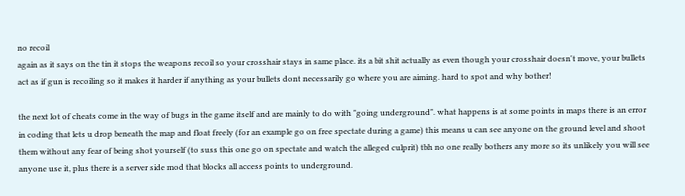no recoil
again as it says on the tin it stops the weapons recoil so your crosshair stays in same place. its a bit shit actually as even though your crosshair doesn't move, your bullets act as if gun is recoiling so it makes it harder if anything as your bullets dont necessarily go where you are aiming. hard to spot and why bother!

the next lot of cheats come in the way of bugs in the game itself and are mainly to do with "going underground". what happens is at some points in maps there is an error in coding that lets u drop beneath the map and float freely (for an example go on free spectate during a game) this means u can see anyone on the ground level and shoot them without any fear of being shot yourself (to suss this one go on spectate and watch the alleged culprit) tbh no one really bothers any more so its unlikely you will see anyone use it, plus there is a server side mod that blocks all access points to underground.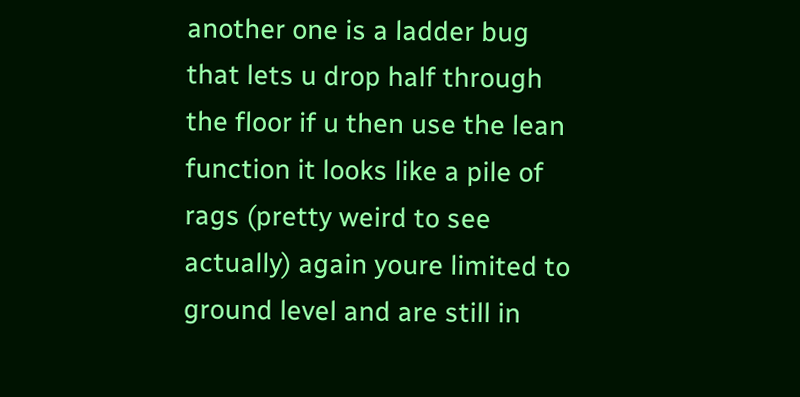another one is a ladder bug that lets u drop half through the floor if u then use the lean function it looks like a pile of rags (pretty weird to see actually) again youre limited to ground level and are still in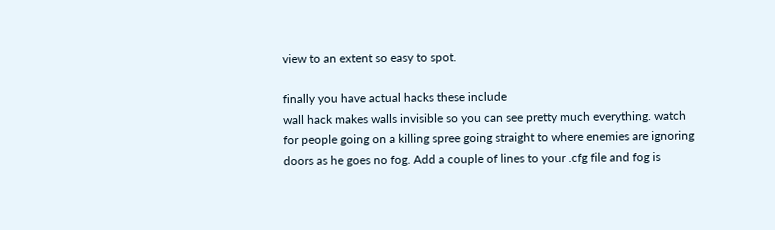view to an extent so easy to spot.

finally you have actual hacks these include
wall hack makes walls invisible so you can see pretty much everything. watch for people going on a killing spree going straight to where enemies are ignoring doors as he goes no fog. Add a couple of lines to your .cfg file and fog is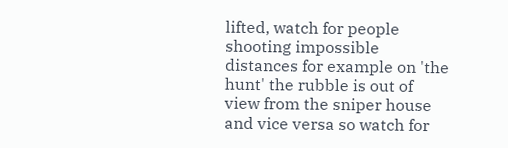lifted, watch for people shooting impossible distances for example on 'the hunt' the rubble is out of view from the sniper house and vice versa so watch for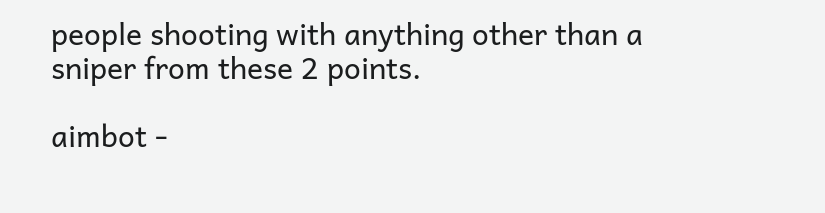people shooting with anything other than a sniper from these 2 points.

aimbot -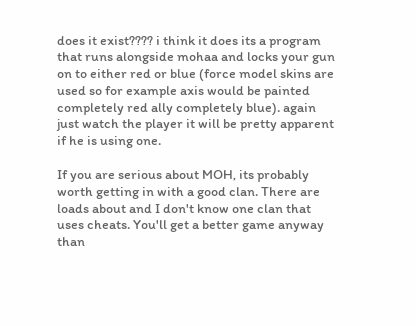does it exist???? i think it does its a program that runs alongside mohaa and locks your gun on to either red or blue (force model skins are used so for example axis would be painted completely red ally completely blue). again just watch the player it will be pretty apparent if he is using one.

If you are serious about MOH, its probably worth getting in with a good clan. There are loads about and I don't know one clan that uses cheats. You'll get a better game anyway than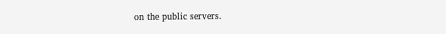on the public servers.